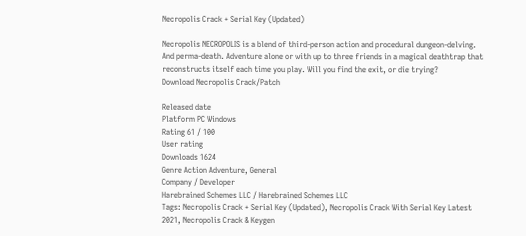Necropolis Crack + Serial Key (Updated)

Necropolis NECROPOLIS is a blend of third-person action and procedural dungeon-delving. And perma-death. Adventure alone or with up to three friends in a magical deathtrap that reconstructs itself each time you play. Will you find the exit, or die trying?
Download Necropolis Crack/Patch

Released date
Platform PC Windows
Rating 61 / 100
User rating
Downloads 1624
Genre Action Adventure, General
Company / Developer
Harebrained Schemes LLC / Harebrained Schemes LLC
Tags: Necropolis Crack + Serial Key (Updated), Necropolis Crack With Serial Key Latest 2021, Necropolis Crack & Keygen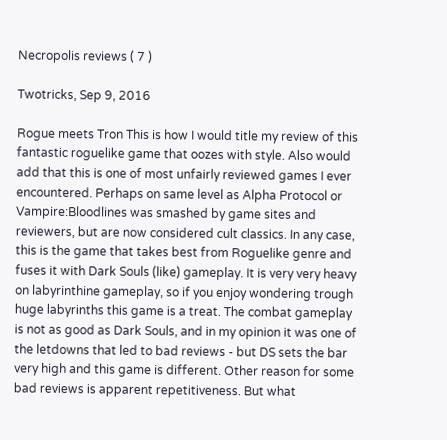Necropolis reviews ( 7 )

Twotricks, Sep 9, 2016

Rogue meets Tron This is how I would title my review of this fantastic roguelike game that oozes with style. Also would add that this is one of most unfairly reviewed games I ever encountered. Perhaps on same level as Alpha Protocol or Vampire:Bloodlines was smashed by game sites and reviewers, but are now considered cult classics. In any case, this is the game that takes best from Roguelike genre and fuses it with Dark Souls (like) gameplay. It is very very heavy on labyrinthine gameplay, so if you enjoy wondering trough huge labyrinths this game is a treat. The combat gameplay is not as good as Dark Souls, and in my opinion it was one of the letdowns that led to bad reviews - but DS sets the bar very high and this game is different. Other reason for some bad reviews is apparent repetitiveness. But what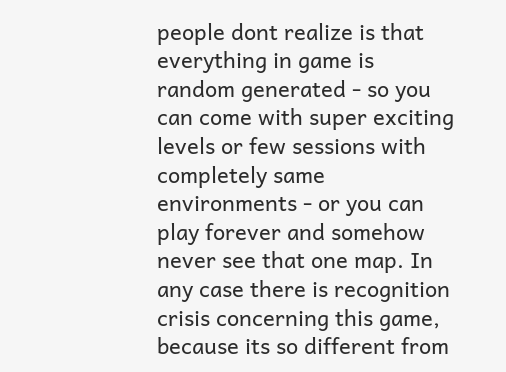people dont realize is that everything in game is random generated - so you can come with super exciting levels or few sessions with completely same environments - or you can play forever and somehow never see that one map. In any case there is recognition crisis concerning this game, because its so different from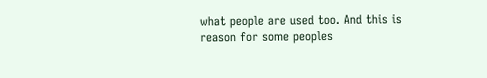what people are used too. And this is reason for some peoples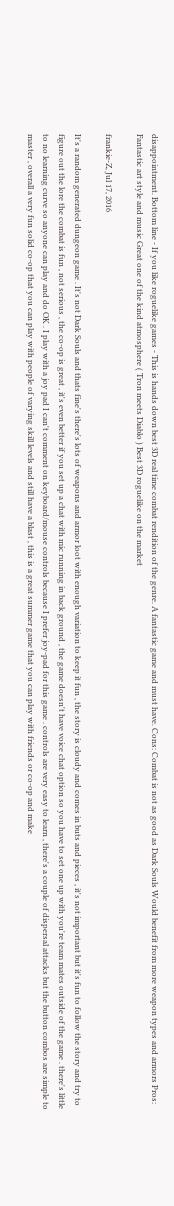disappointment. Bottom line - If you like roguelike games - This is hands down best 3D real time combat rendition of the genre. A fantastic game and must have. Cons: Combat is not as good as Dark Souls Would benefit from more weapon types and armors Pros: Fantastic art style and music Great one of the kind atmosphere ( Tron meets Diablo ) Best 3D roguelike on the market

frankie-Z, Jul 17, 2016

It's a random generated dungeon game . It's not Dark Souls and thats fine's there's lots of weapons and armor loot with enough variation to keep it fun , the story is cloudy and comes in buts and pieces , it's not important but it's fun to follow the story and try to figure out the lore the combat is fun , not serious , the co-op is great , it's even better if you set up a chat with mic running in back ground , the game doesn't have voice chat option so you have to set one up with you're team mates outside of the game . there's little to no learning curve so anyone can play and do OK . I play with a joy pad I can't comment on keyboard/mouse controls because I prefer joy-pad for this game . controls are very easy to learn , there's a couple of dispersal attacks but the button combos are simple to master , overall a very fun solid co-op that you can play with people of varying skill levels and still have a blast , this is a great summer game that you can play with friends or co-op and make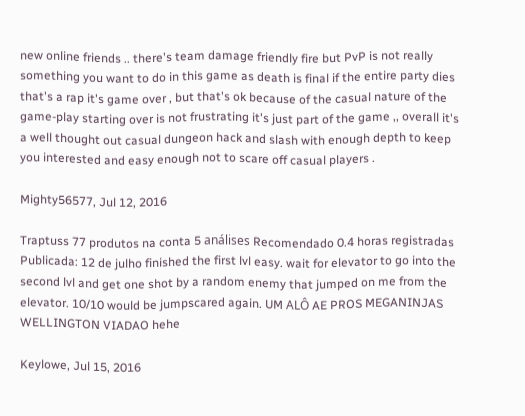new online friends .. there's team damage friendly fire but PvP is not really something you want to do in this game as death is final if the entire party dies that's a rap it's game over , but that's ok because of the casual nature of the game-play starting over is not frustrating it's just part of the game ,, overall it's a well thought out casual dungeon hack and slash with enough depth to keep you interested and easy enough not to scare off casual players .

Mighty56577, Jul 12, 2016

Traptuss 77 produtos na conta 5 análises Recomendado 0.4 horas registradas Publicada: 12 de julho finished the first lvl easy. wait for elevator to go into the second lvl and get one shot by a random enemy that jumped on me from the elevator. 10/10 would be jumpscared again. UM ALÔ AE PROS MEGANINJAS WELLINGTON VIADAO hehe

Keylowe, Jul 15, 2016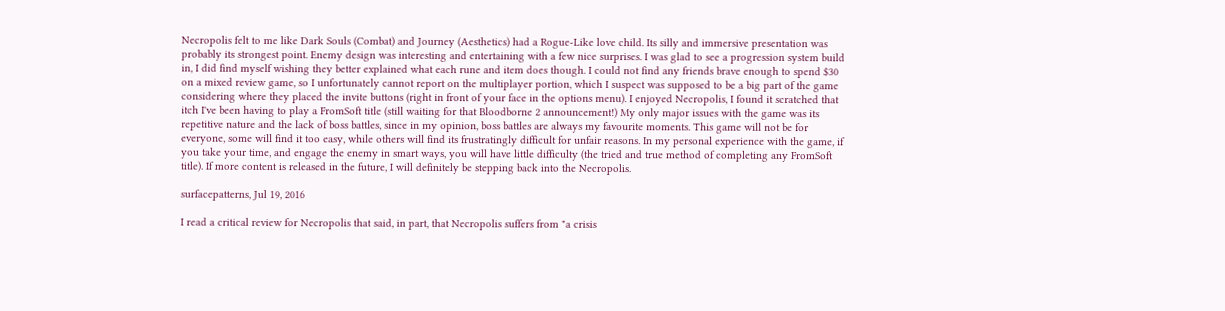Necropolis felt to me like Dark Souls (Combat) and Journey (Aesthetics) had a Rogue-Like love child. Its silly and immersive presentation was probably its strongest point. Enemy design was interesting and entertaining with a few nice surprises. I was glad to see a progression system build in, I did find myself wishing they better explained what each rune and item does though. I could not find any friends brave enough to spend $30 on a mixed review game, so I unfortunately cannot report on the multiplayer portion, which I suspect was supposed to be a big part of the game considering where they placed the invite buttons (right in front of your face in the options menu). I enjoyed Necropolis, I found it scratched that itch I've been having to play a FromSoft title (still waiting for that Bloodborne 2 announcement!) My only major issues with the game was its repetitive nature and the lack of boss battles, since in my opinion, boss battles are always my favourite moments. This game will not be for everyone, some will find it too easy, while others will find its frustratingly difficult for unfair reasons. In my personal experience with the game, if you take your time, and engage the enemy in smart ways, you will have little difficulty (the tried and true method of completing any FromSoft title). If more content is released in the future, I will definitely be stepping back into the Necropolis.

surfacepatterns, Jul 19, 2016

I read a critical review for Necropolis that said, in part, that Necropolis suffers from "a crisis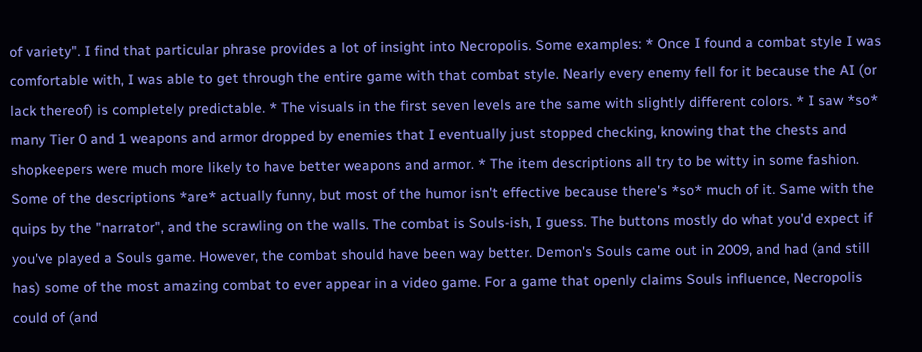of variety". I find that particular phrase provides a lot of insight into Necropolis. Some examples: * Once I found a combat style I was comfortable with, I was able to get through the entire game with that combat style. Nearly every enemy fell for it because the AI (or lack thereof) is completely predictable. * The visuals in the first seven levels are the same with slightly different colors. * I saw *so* many Tier 0 and 1 weapons and armor dropped by enemies that I eventually just stopped checking, knowing that the chests and shopkeepers were much more likely to have better weapons and armor. * The item descriptions all try to be witty in some fashion. Some of the descriptions *are* actually funny, but most of the humor isn't effective because there's *so* much of it. Same with the quips by the "narrator", and the scrawling on the walls. The combat is Souls-ish, I guess. The buttons mostly do what you'd expect if you've played a Souls game. However, the combat should have been way better. Demon's Souls came out in 2009, and had (and still has) some of the most amazing combat to ever appear in a video game. For a game that openly claims Souls influence, Necropolis could of (and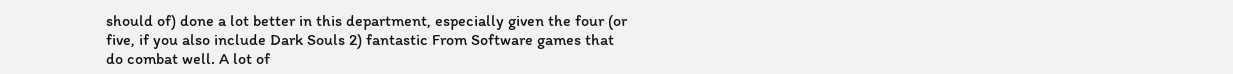should of) done a lot better in this department, especially given the four (or five, if you also include Dark Souls 2) fantastic From Software games that do combat well. A lot of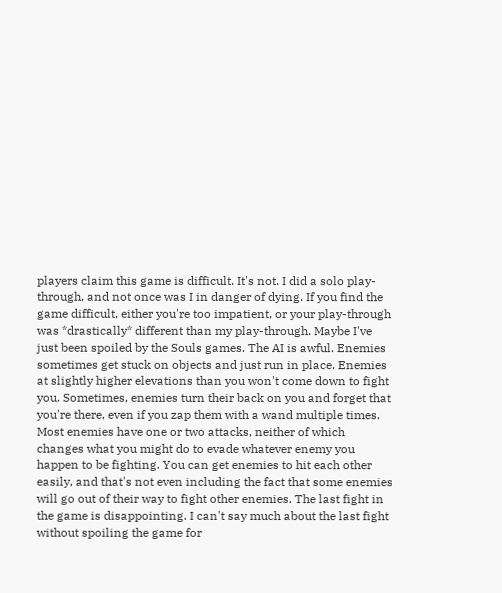players claim this game is difficult. It's not. I did a solo play-through, and not once was I in danger of dying. If you find the game difficult, either you're too impatient, or your play-through was *drastically* different than my play-through. Maybe I've just been spoiled by the Souls games. The AI is awful. Enemies sometimes get stuck on objects and just run in place. Enemies at slightly higher elevations than you won't come down to fight you. Sometimes, enemies turn their back on you and forget that you're there, even if you zap them with a wand multiple times. Most enemies have one or two attacks, neither of which changes what you might do to evade whatever enemy you happen to be fighting. You can get enemies to hit each other easily, and that's not even including the fact that some enemies will go out of their way to fight other enemies. The last fight in the game is disappointing. I can't say much about the last fight without spoiling the game for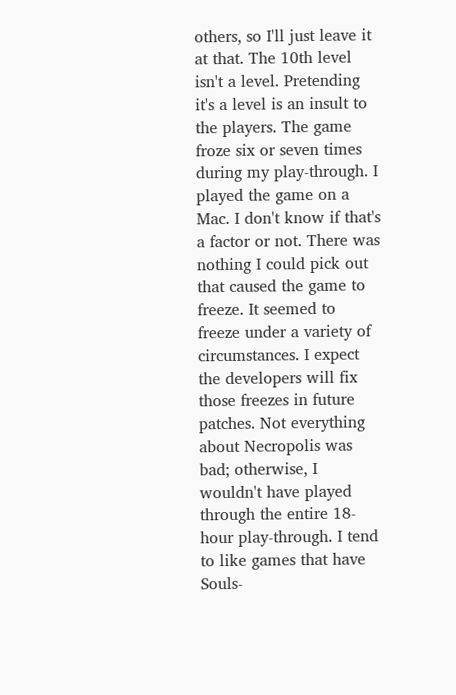others, so I'll just leave it at that. The 10th level isn't a level. Pretending it's a level is an insult to the players. The game froze six or seven times during my play-through. I played the game on a Mac. I don't know if that's a factor or not. There was nothing I could pick out that caused the game to freeze. It seemed to freeze under a variety of circumstances. I expect the developers will fix those freezes in future patches. Not everything about Necropolis was bad; otherwise, I wouldn't have played through the entire 18-hour play-through. I tend to like games that have Souls-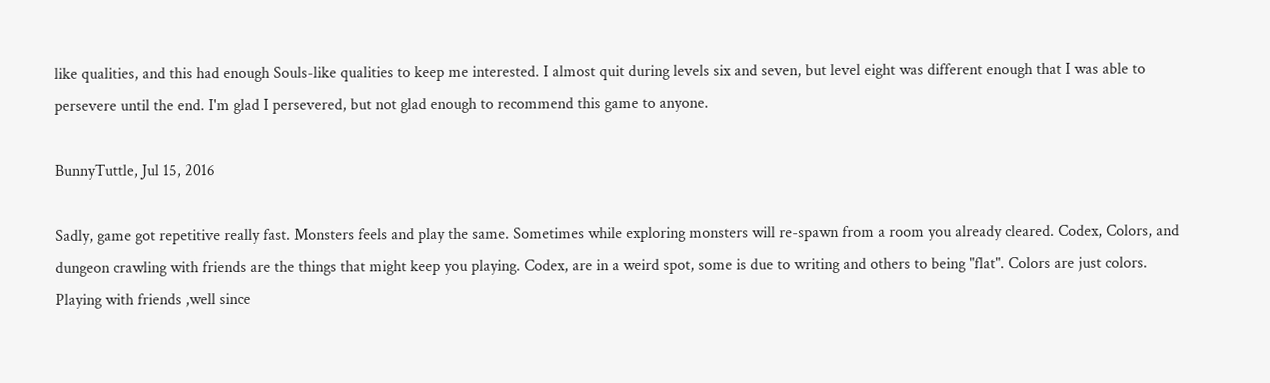like qualities, and this had enough Souls-like qualities to keep me interested. I almost quit during levels six and seven, but level eight was different enough that I was able to persevere until the end. I'm glad I persevered, but not glad enough to recommend this game to anyone.

BunnyTuttle, Jul 15, 2016

Sadly, game got repetitive really fast. Monsters feels and play the same. Sometimes while exploring monsters will re-spawn from a room you already cleared. Codex, Colors, and dungeon crawling with friends are the things that might keep you playing. Codex, are in a weird spot, some is due to writing and others to being "flat". Colors are just colors. Playing with friends ,well since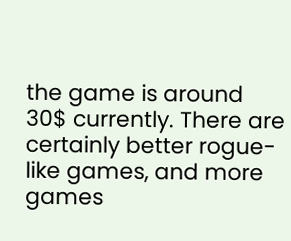the game is around 30$ currently. There are certainly better rogue-like games, and more games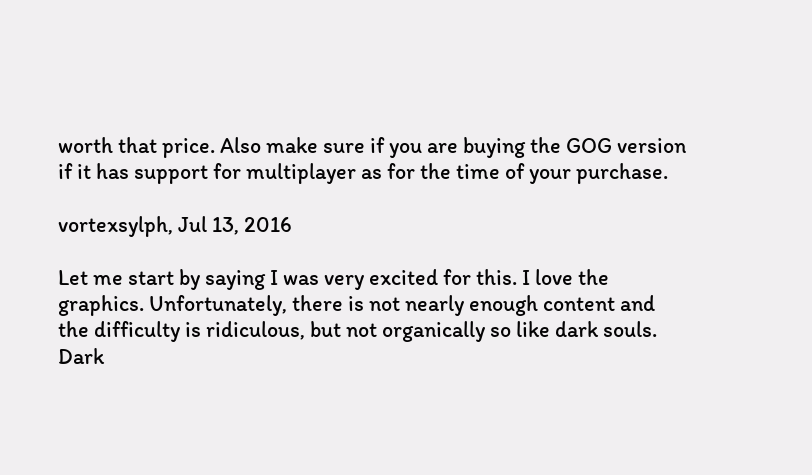worth that price. Also make sure if you are buying the GOG version if it has support for multiplayer as for the time of your purchase.

vortexsylph, Jul 13, 2016

Let me start by saying I was very excited for this. I love the graphics. Unfortunately, there is not nearly enough content and the difficulty is ridiculous, but not organically so like dark souls. Dark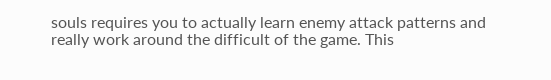souls requires you to actually learn enemy attack patterns and really work around the difficult of the game. This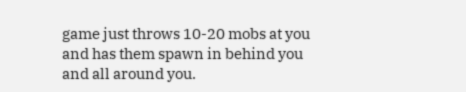game just throws 10-20 mobs at you and has them spawn in behind you and all around you.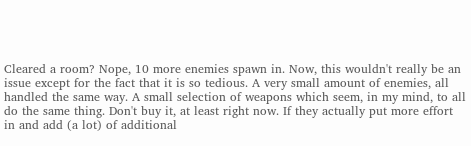Cleared a room? Nope, 10 more enemies spawn in. Now, this wouldn't really be an issue except for the fact that it is so tedious. A very small amount of enemies, all handled the same way. A small selection of weapons which seem, in my mind, to all do the same thing. Don't buy it, at least right now. If they actually put more effort in and add (a lot) of additional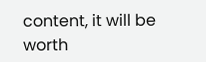content, it will be worth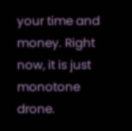your time and money. Right now, it is just monotone drone.